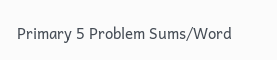Primary 5 Problem Sums/Word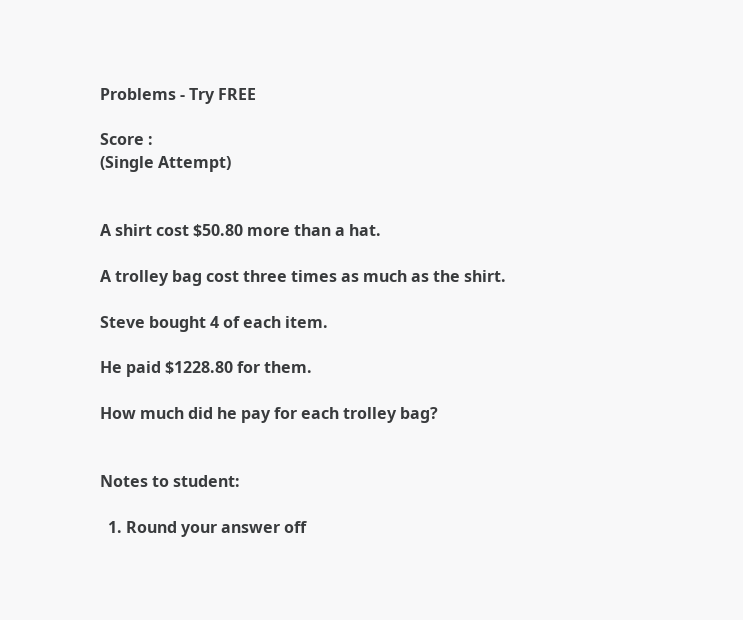Problems - Try FREE

Score :
(Single Attempt)


A shirt cost $50.80 more than a hat.

A trolley bag cost three times as much as the shirt.

Steve bought 4 of each item.

He paid $1228.80 for them.

How much did he pay for each trolley bag?


Notes to student:

  1. Round your answer off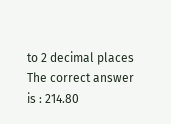to 2 decimal places
The correct answer is : 214.80